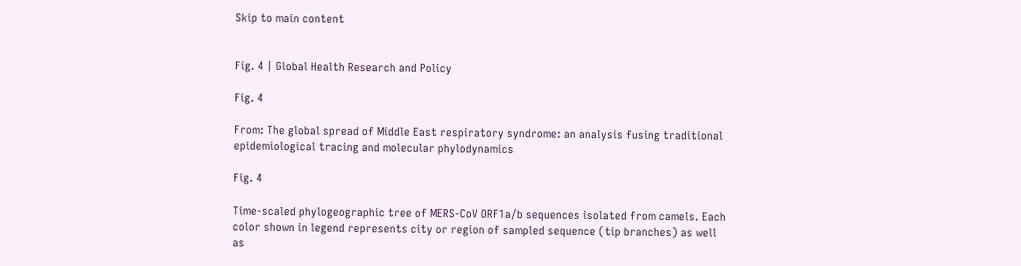Skip to main content


Fig. 4 | Global Health Research and Policy

Fig. 4

From: The global spread of Middle East respiratory syndrome: an analysis fusing traditional epidemiological tracing and molecular phylodynamics

Fig. 4

Time-scaled phylogeographic tree of MERS-CoV ORF1a/b sequences isolated from camels. Each color shown in legend represents city or region of sampled sequence (tip branches) as well as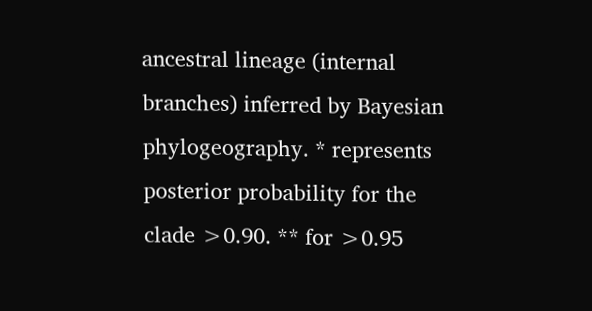ancestral lineage (internal branches) inferred by Bayesian phylogeography. * represents posterior probability for the clade >0.90. ** for >0.95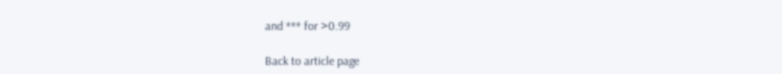and *** for >0.99

Back to article page